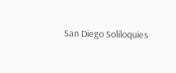San Diego Soliloquies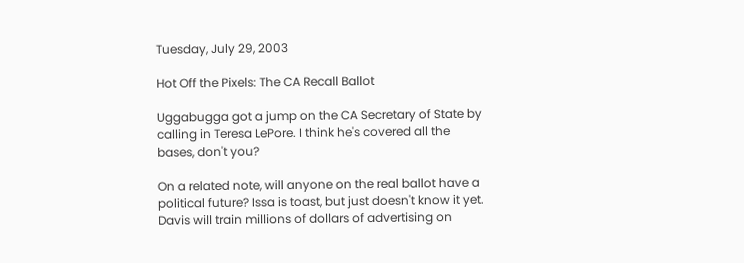Tuesday, July 29, 2003

Hot Off the Pixels: The CA Recall Ballot

Uggabugga got a jump on the CA Secretary of State by calling in Teresa LePore. I think he's covered all the bases, don't you?

On a related note, will anyone on the real ballot have a political future? Issa is toast, but just doesn't know it yet. Davis will train millions of dollars of advertising on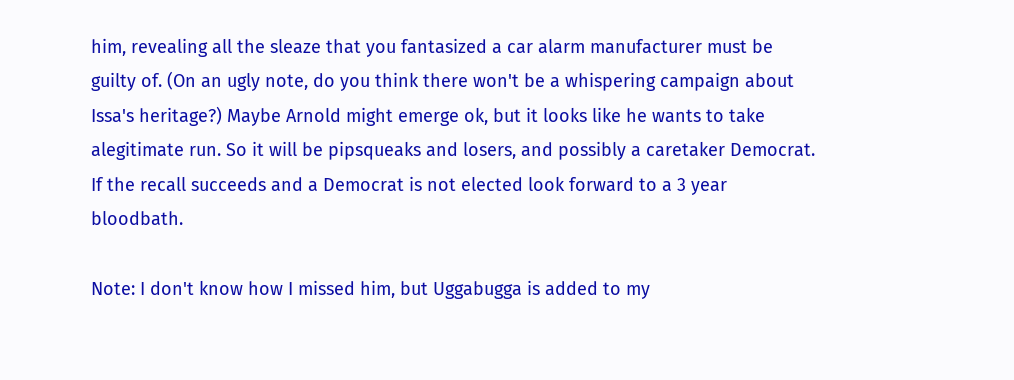him, revealing all the sleaze that you fantasized a car alarm manufacturer must be guilty of. (On an ugly note, do you think there won't be a whispering campaign about Issa's heritage?) Maybe Arnold might emerge ok, but it looks like he wants to take alegitimate run. So it will be pipsqueaks and losers, and possibly a caretaker Democrat. If the recall succeeds and a Democrat is not elected look forward to a 3 year bloodbath.

Note: I don't know how I missed him, but Uggabugga is added to my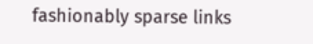fashionably sparse links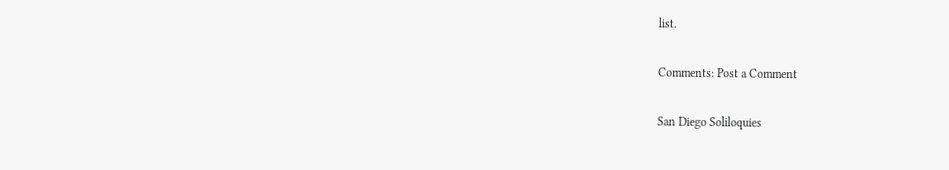list.

Comments: Post a Comment

San Diego Soliloquies